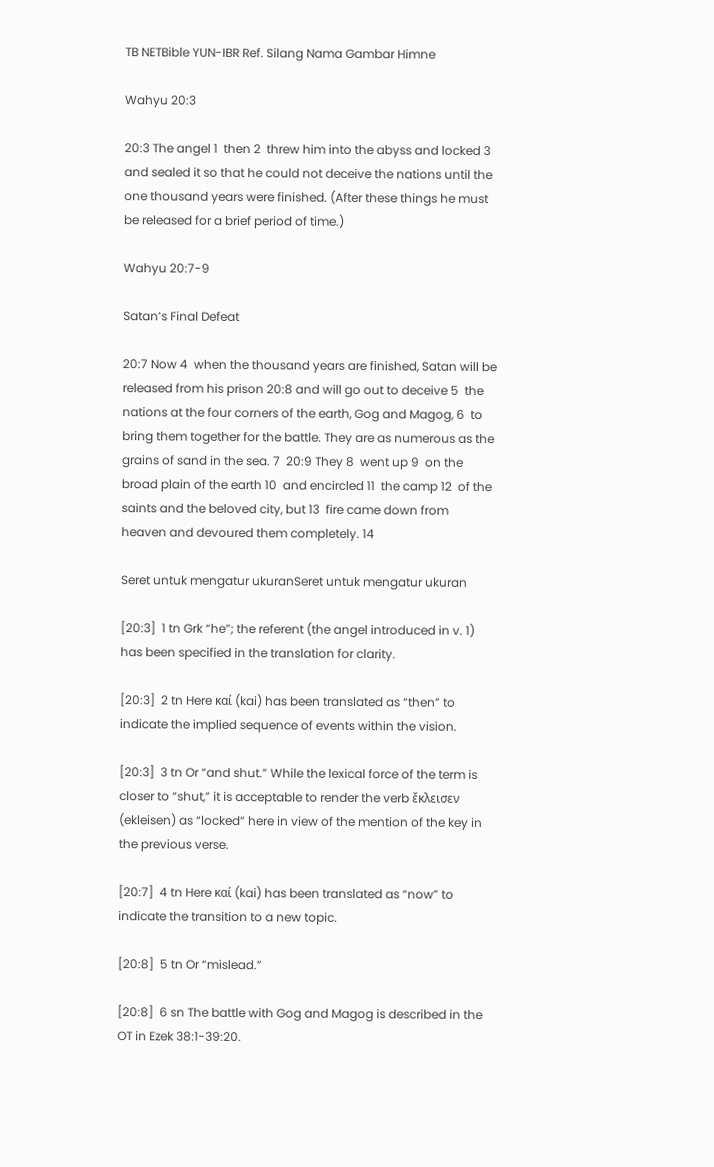TB NETBible YUN-IBR Ref. Silang Nama Gambar Himne

Wahyu 20:3

20:3 The angel 1  then 2  threw him into the abyss and locked 3  and sealed it so that he could not deceive the nations until the one thousand years were finished. (After these things he must be released for a brief period of time.)

Wahyu 20:7-9

Satan’s Final Defeat

20:7 Now 4  when the thousand years are finished, Satan will be released from his prison 20:8 and will go out to deceive 5  the nations at the four corners of the earth, Gog and Magog, 6  to bring them together for the battle. They are as numerous as the grains of sand in the sea. 7  20:9 They 8  went up 9  on the broad plain of the earth 10  and encircled 11  the camp 12  of the saints and the beloved city, but 13  fire came down from heaven and devoured them completely. 14

Seret untuk mengatur ukuranSeret untuk mengatur ukuran

[20:3]  1 tn Grk “he”; the referent (the angel introduced in v. 1) has been specified in the translation for clarity.

[20:3]  2 tn Here καί (kai) has been translated as “then” to indicate the implied sequence of events within the vision.

[20:3]  3 tn Or “and shut.” While the lexical force of the term is closer to “shut,” it is acceptable to render the verb ἔκλεισεν (ekleisen) as “locked” here in view of the mention of the key in the previous verse.

[20:7]  4 tn Here καί (kai) has been translated as “now” to indicate the transition to a new topic.

[20:8]  5 tn Or “mislead.”

[20:8]  6 sn The battle with Gog and Magog is described in the OT in Ezek 38:1-39:20.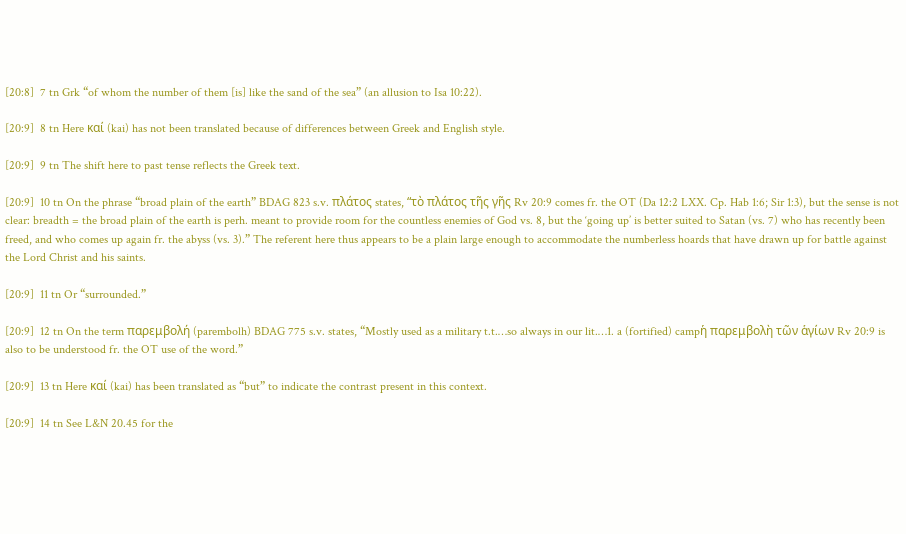[20:8]  7 tn Grk “of whom the number of them [is] like the sand of the sea” (an allusion to Isa 10:22).

[20:9]  8 tn Here καί (kai) has not been translated because of differences between Greek and English style.

[20:9]  9 tn The shift here to past tense reflects the Greek text.

[20:9]  10 tn On the phrase “broad plain of the earth” BDAG 823 s.v. πλάτος states, “τὸ πλάτος τῆς γῆς Rv 20:9 comes fr. the OT (Da 12:2 LXX. Cp. Hab 1:6; Sir 1:3), but the sense is not clear: breadth = the broad plain of the earth is perh. meant to provide room for the countless enemies of God vs. 8, but the ‘going up’ is better suited to Satan (vs. 7) who has recently been freed, and who comes up again fr. the abyss (vs. 3).” The referent here thus appears to be a plain large enough to accommodate the numberless hoards that have drawn up for battle against the Lord Christ and his saints.

[20:9]  11 tn Or “surrounded.”

[20:9]  12 tn On the term παρεμβολή (parembolh) BDAG 775 s.v. states, “Mostly used as a military t.t.…so always in our lit.…1. a (fortified) campἡ παρεμβολὴ τῶν ἁγίων Rv 20:9 is also to be understood fr. the OT use of the word.”

[20:9]  13 tn Here καί (kai) has been translated as “but” to indicate the contrast present in this context.

[20:9]  14 tn See L&N 20.45 for the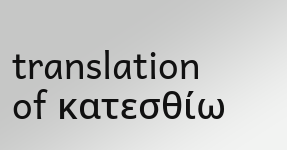translation of κατεσθίω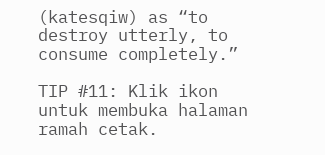(katesqiw) as “to destroy utterly, to consume completely.”

TIP #11: Klik ikon untuk membuka halaman ramah cetak.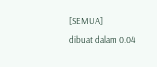[SEMUA]
dibuat dalam 0.04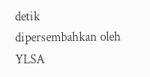detik
dipersembahkan oleh YLSA